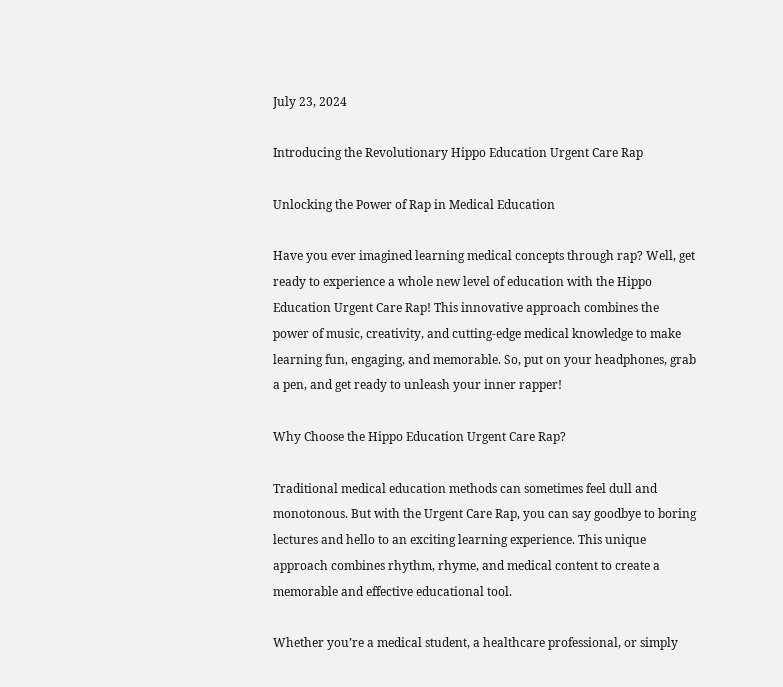July 23, 2024

Introducing the Revolutionary Hippo Education Urgent Care Rap

Unlocking the Power of Rap in Medical Education

Have you ever imagined learning medical concepts through rap? Well, get ready to experience a whole new level of education with the Hippo Education Urgent Care Rap! This innovative approach combines the power of music, creativity, and cutting-edge medical knowledge to make learning fun, engaging, and memorable. So, put on your headphones, grab a pen, and get ready to unleash your inner rapper!

Why Choose the Hippo Education Urgent Care Rap?

Traditional medical education methods can sometimes feel dull and monotonous. But with the Urgent Care Rap, you can say goodbye to boring lectures and hello to an exciting learning experience. This unique approach combines rhythm, rhyme, and medical content to create a memorable and effective educational tool.

Whether you’re a medical student, a healthcare professional, or simply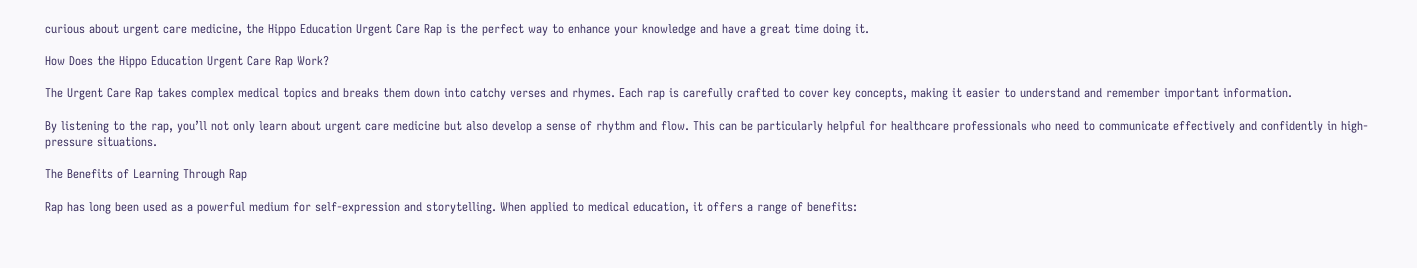curious about urgent care medicine, the Hippo Education Urgent Care Rap is the perfect way to enhance your knowledge and have a great time doing it.

How Does the Hippo Education Urgent Care Rap Work?

The Urgent Care Rap takes complex medical topics and breaks them down into catchy verses and rhymes. Each rap is carefully crafted to cover key concepts, making it easier to understand and remember important information.

By listening to the rap, you’ll not only learn about urgent care medicine but also develop a sense of rhythm and flow. This can be particularly helpful for healthcare professionals who need to communicate effectively and confidently in high-pressure situations.

The Benefits of Learning Through Rap

Rap has long been used as a powerful medium for self-expression and storytelling. When applied to medical education, it offers a range of benefits: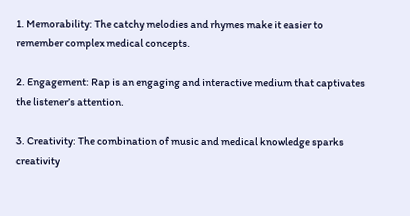1. Memorability: The catchy melodies and rhymes make it easier to remember complex medical concepts.

2. Engagement: Rap is an engaging and interactive medium that captivates the listener’s attention.

3. Creativity: The combination of music and medical knowledge sparks creativity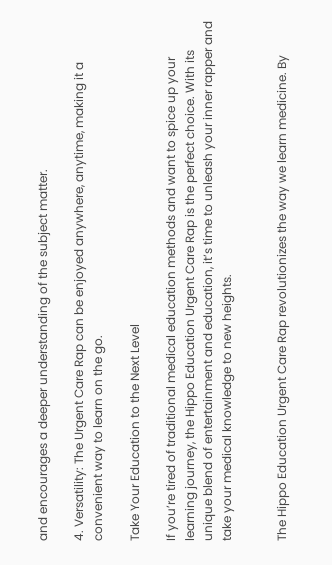and encourages a deeper understanding of the subject matter.

4. Versatility: The Urgent Care Rap can be enjoyed anywhere, anytime, making it a convenient way to learn on the go.

Take Your Education to the Next Level

If you’re tired of traditional medical education methods and want to spice up your learning journey, the Hippo Education Urgent Care Rap is the perfect choice. With its unique blend of entertainment and education, it’s time to unleash your inner rapper and take your medical knowledge to new heights.


The Hippo Education Urgent Care Rap revolutionizes the way we learn medicine. By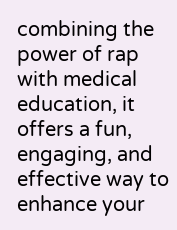combining the power of rap with medical education, it offers a fun, engaging, and effective way to enhance your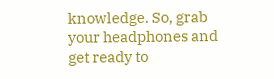knowledge. So, grab your headphones and get ready to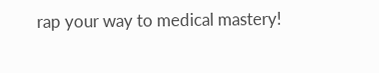rap your way to medical mastery!